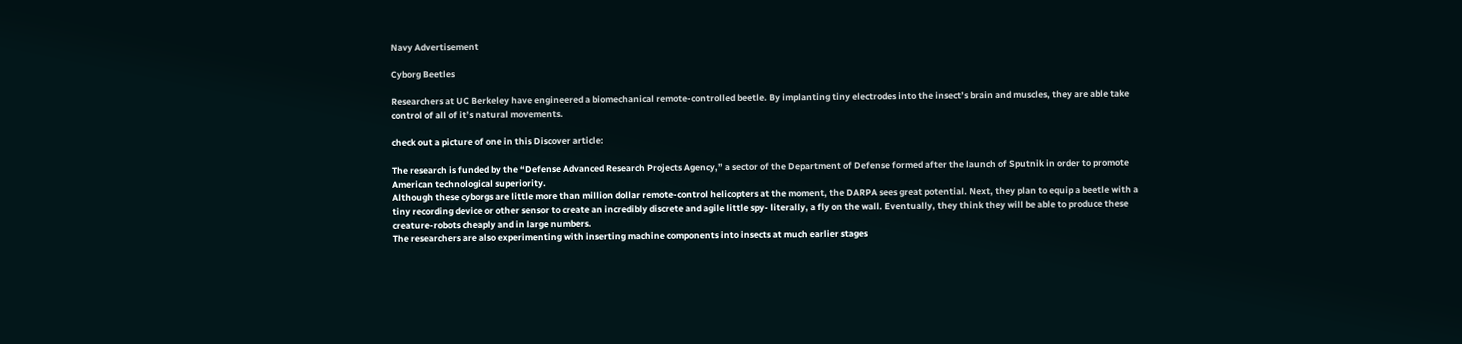Navy Advertisement

Cyborg Beetles

Researchers at UC Berkeley have engineered a biomechanical remote-controlled beetle. By implanting tiny electrodes into the insect’s brain and muscles, they are able take control of all of it’s natural movements.

check out a picture of one in this Discover article:

The research is funded by the “Defense Advanced Research Projects Agency,” a sector of the Department of Defense formed after the launch of Sputnik in order to promote American technological superiority.
Although these cyborgs are little more than million dollar remote-control helicopters at the moment, the DARPA sees great potential. Next, they plan to equip a beetle with a tiny recording device or other sensor to create an incredibly discrete and agile little spy- literally, a fly on the wall. Eventually, they think they will be able to produce these creature-robots cheaply and in large numbers.
The researchers are also experimenting with inserting machine components into insects at much earlier stages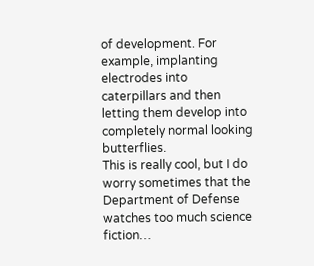of development. For example, implanting electrodes into caterpillars and then letting them develop into completely normal looking butterflies.
This is really cool, but I do worry sometimes that the Department of Defense watches too much science fiction…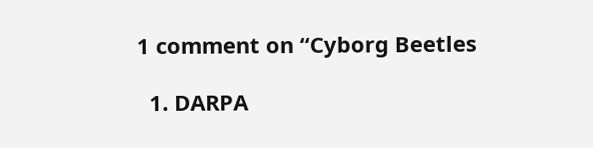1 comment on “Cyborg Beetles

  1. DARPA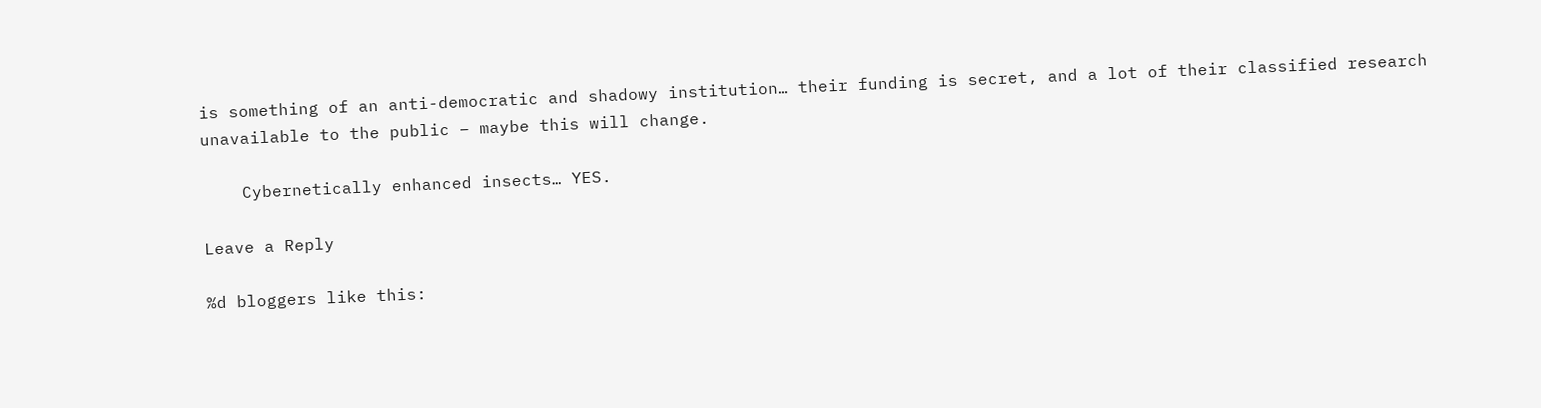is something of an anti-democratic and shadowy institution… their funding is secret, and a lot of their classified research unavailable to the public – maybe this will change.

    Cybernetically enhanced insects… YES.

Leave a Reply

%d bloggers like this: